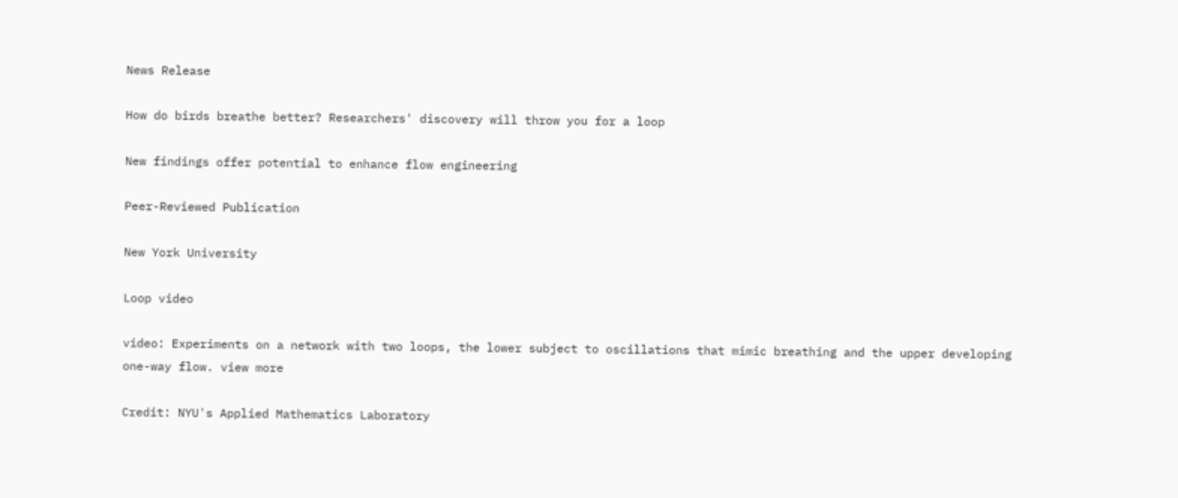News Release

How do birds breathe better? Researchers' discovery will throw you for a loop

New findings offer potential to enhance flow engineering

Peer-Reviewed Publication

New York University

Loop video

video: Experiments on a network with two loops, the lower subject to oscillations that mimic breathing and the upper developing one-way flow. view more

Credit: NYU's Applied Mathematics Laboratory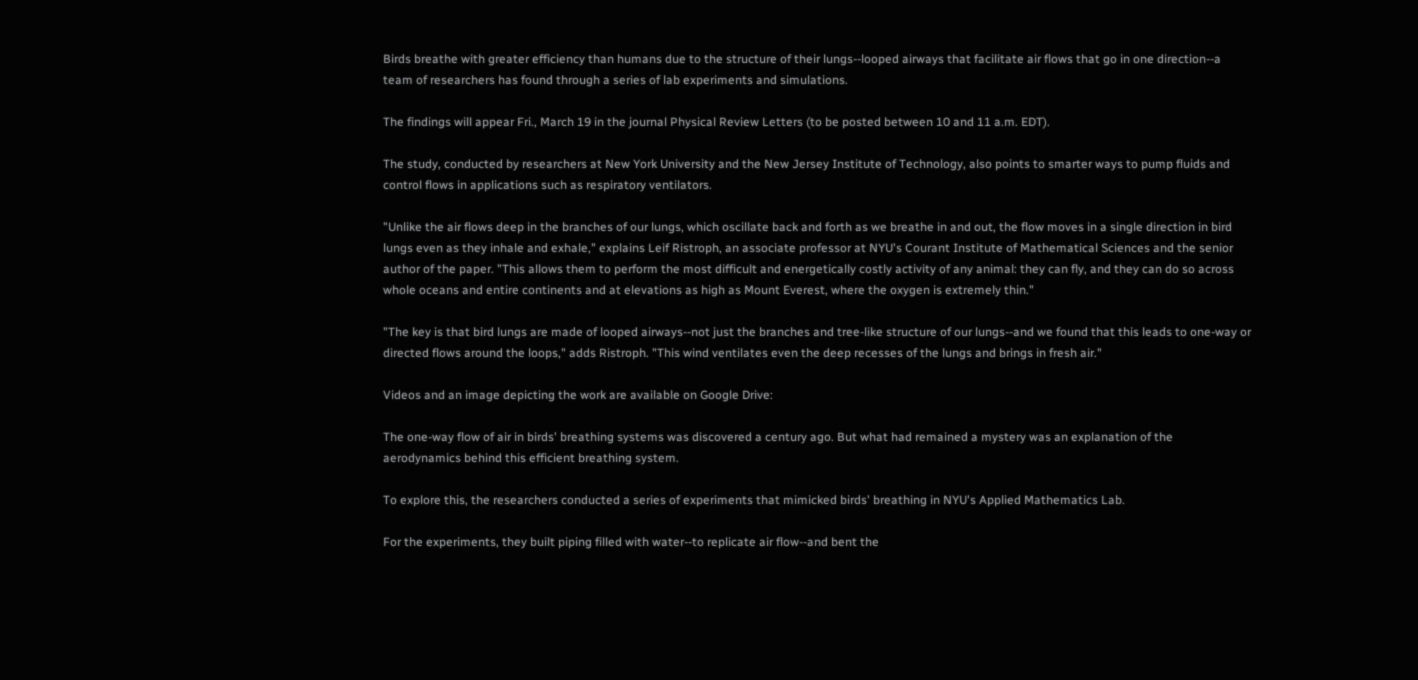Birds breathe with greater efficiency than humans due to the structure of their lungs--looped airways that facilitate air flows that go in one direction--a team of researchers has found through a series of lab experiments and simulations.

The findings will appear Fri., March 19 in the journal Physical Review Letters (to be posted between 10 and 11 a.m. EDT).

The study, conducted by researchers at New York University and the New Jersey Institute of Technology, also points to smarter ways to pump fluids and control flows in applications such as respiratory ventilators.

"Unlike the air flows deep in the branches of our lungs, which oscillate back and forth as we breathe in and out, the flow moves in a single direction in bird lungs even as they inhale and exhale," explains Leif Ristroph, an associate professor at NYU's Courant Institute of Mathematical Sciences and the senior author of the paper. "This allows them to perform the most difficult and energetically costly activity of any animal: they can fly, and they can do so across whole oceans and entire continents and at elevations as high as Mount Everest, where the oxygen is extremely thin."

"The key is that bird lungs are made of looped airways--not just the branches and tree-like structure of our lungs--and we found that this leads to one-way or directed flows around the loops," adds Ristroph. "This wind ventilates even the deep recesses of the lungs and brings in fresh air."

Videos and an image depicting the work are available on Google Drive:

The one-way flow of air in birds' breathing systems was discovered a century ago. But what had remained a mystery was an explanation of the aerodynamics behind this efficient breathing system.

To explore this, the researchers conducted a series of experiments that mimicked birds' breathing in NYU's Applied Mathematics Lab.

For the experiments, they built piping filled with water--to replicate air flow--and bent the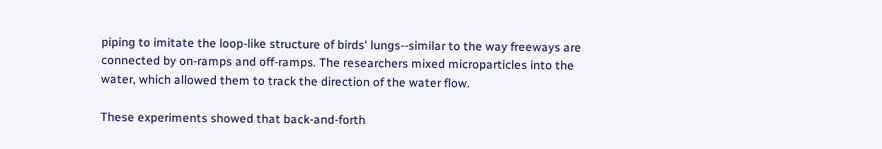piping to imitate the loop-like structure of birds' lungs--similar to the way freeways are connected by on-ramps and off-ramps. The researchers mixed microparticles into the water, which allowed them to track the direction of the water flow.

These experiments showed that back-and-forth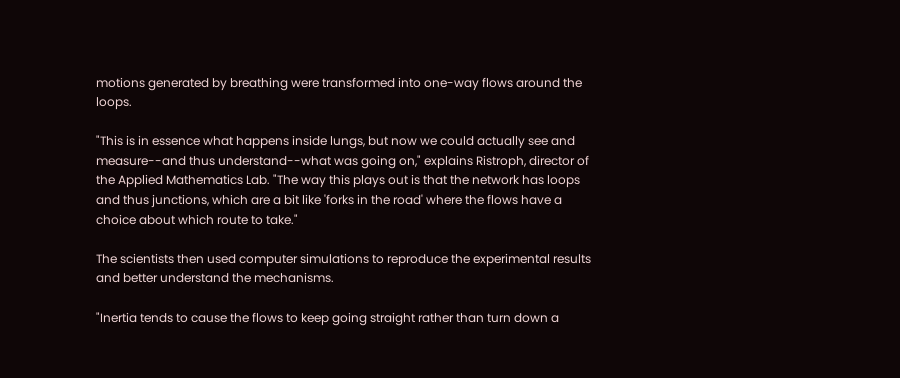motions generated by breathing were transformed into one-way flows around the loops.

"This is in essence what happens inside lungs, but now we could actually see and measure--and thus understand--what was going on," explains Ristroph, director of the Applied Mathematics Lab. "The way this plays out is that the network has loops and thus junctions, which are a bit like 'forks in the road' where the flows have a choice about which route to take."

The scientists then used computer simulations to reproduce the experimental results and better understand the mechanisms.

"Inertia tends to cause the flows to keep going straight rather than turn down a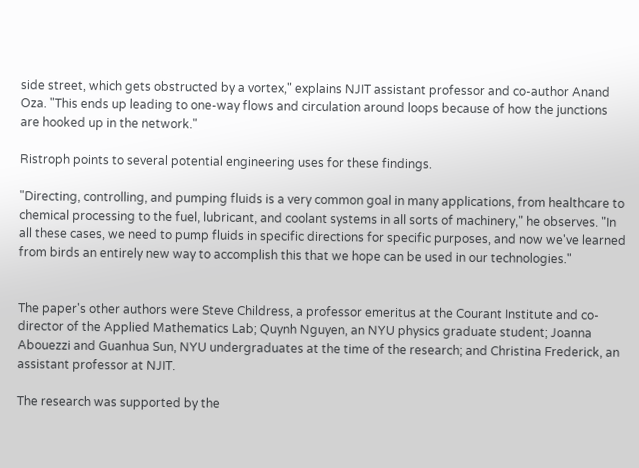side street, which gets obstructed by a vortex," explains NJIT assistant professor and co-author Anand Oza. "This ends up leading to one-way flows and circulation around loops because of how the junctions are hooked up in the network."

Ristroph points to several potential engineering uses for these findings.

"Directing, controlling, and pumping fluids is a very common goal in many applications, from healthcare to chemical processing to the fuel, lubricant, and coolant systems in all sorts of machinery," he observes. "In all these cases, we need to pump fluids in specific directions for specific purposes, and now we've learned from birds an entirely new way to accomplish this that we hope can be used in our technologies."


The paper's other authors were Steve Childress, a professor emeritus at the Courant Institute and co-director of the Applied Mathematics Lab; Quynh Nguyen, an NYU physics graduate student; Joanna Abouezzi and Guanhua Sun, NYU undergraduates at the time of the research; and Christina Frederick, an assistant professor at NJIT.

The research was supported by the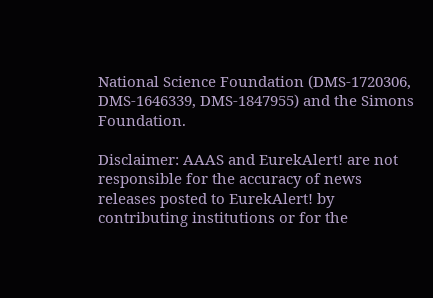National Science Foundation (DMS-1720306, DMS-1646339, DMS-1847955) and the Simons Foundation.

Disclaimer: AAAS and EurekAlert! are not responsible for the accuracy of news releases posted to EurekAlert! by contributing institutions or for the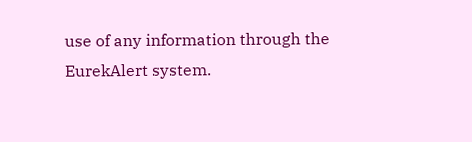use of any information through the EurekAlert system.